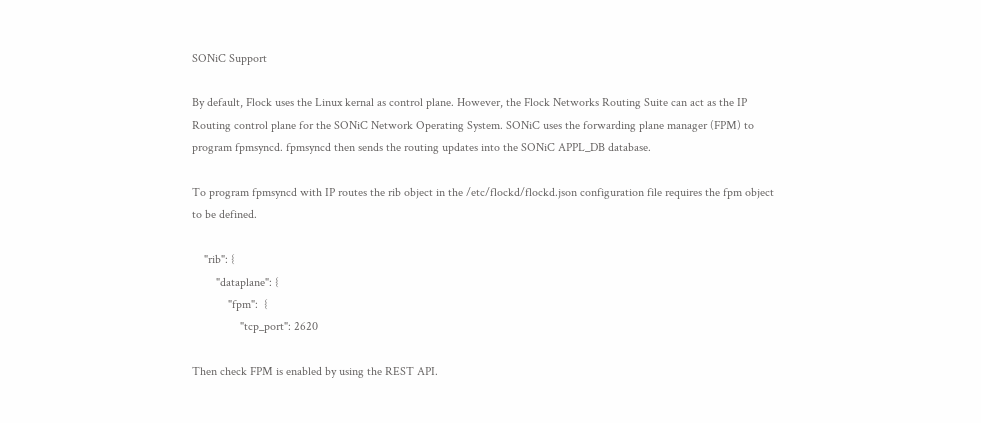SONiC Support

By default, Flock uses the Linux kernal as control plane. However, the Flock Networks Routing Suite can act as the IP Routing control plane for the SONiC Network Operating System. SONiC uses the forwarding plane manager (FPM) to program fpmsyncd. fpmsyncd then sends the routing updates into the SONiC APPL_DB database.

To program fpmsyncd with IP routes the rib object in the /etc/flockd/flockd.json configuration file requires the fpm object to be defined.

    "rib": {
        "dataplane": {
            "fpm":  {
                "tcp_port": 2620

Then check FPM is enabled by using the REST API.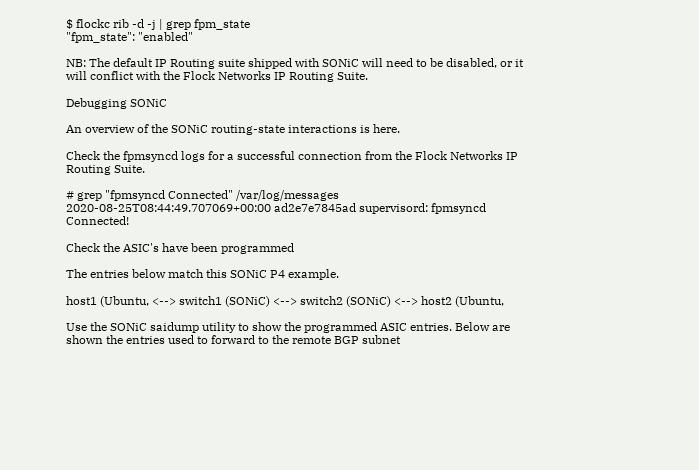$ flockc rib -d -j | grep fpm_state
"fpm_state": "enabled"

NB: The default IP Routing suite shipped with SONiC will need to be disabled, or it will conflict with the Flock Networks IP Routing Suite.

Debugging SONiC

An overview of the SONiC routing-state interactions is here.

Check the fpmsyncd logs for a successful connection from the Flock Networks IP Routing Suite.

# grep "fpmsyncd Connected" /var/log/messages
2020-08-25T08:44:49.707069+00:00 ad2e7e7845ad supervisord: fpmsyncd Connected!

Check the ASIC's have been programmed

The entries below match this SONiC P4 example.

host1 (Ubuntu, <--> switch1 (SONiC) <--> switch2 (SONiC) <--> host2 (Ubuntu,

Use the SONiC saidump utility to show the programmed ASIC entries. Below are shown the entries used to forward to the remote BGP subnet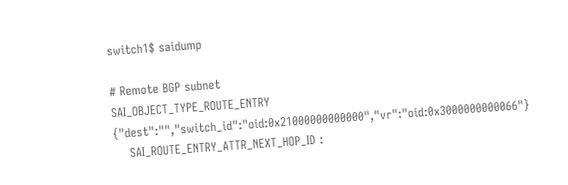switch1$ saidump

# Remote BGP subnet
SAI_OBJECT_TYPE_ROUTE_ENTRY {"dest":"","switch_id":"oid:0x21000000000000","vr":"oid:0x3000000000066"}
    SAI_ROUTE_ENTRY_ATTR_NEXT_HOP_ID :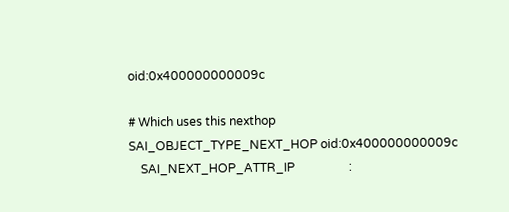oid:0x400000000009c

# Which uses this nexthop
SAI_OBJECT_TYPE_NEXT_HOP oid:0x400000000009c
    SAI_NEXT_HOP_ATTR_IP                  :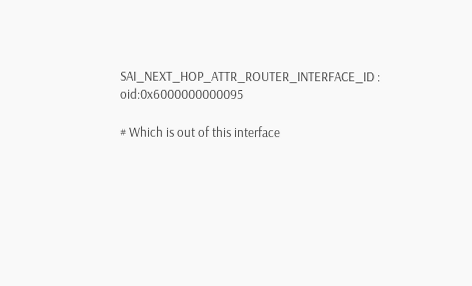SAI_NEXT_HOP_ATTR_ROUTER_INTERFACE_ID : oid:0x6000000000095

# Which is out of this interface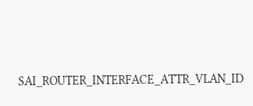SAI_ROUTER_INTERFACE_ATTR_VLAN_ID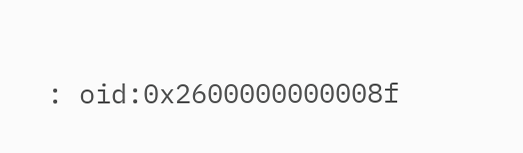: oid:0x2600000000008f